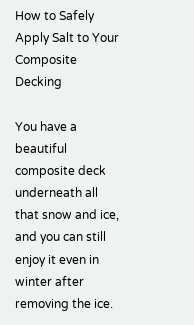How to Safely Apply Salt to Your Composite Decking

You have a beautiful composite deck underneath all that snow and ice, and you can still enjoy it even in winter after removing the ice.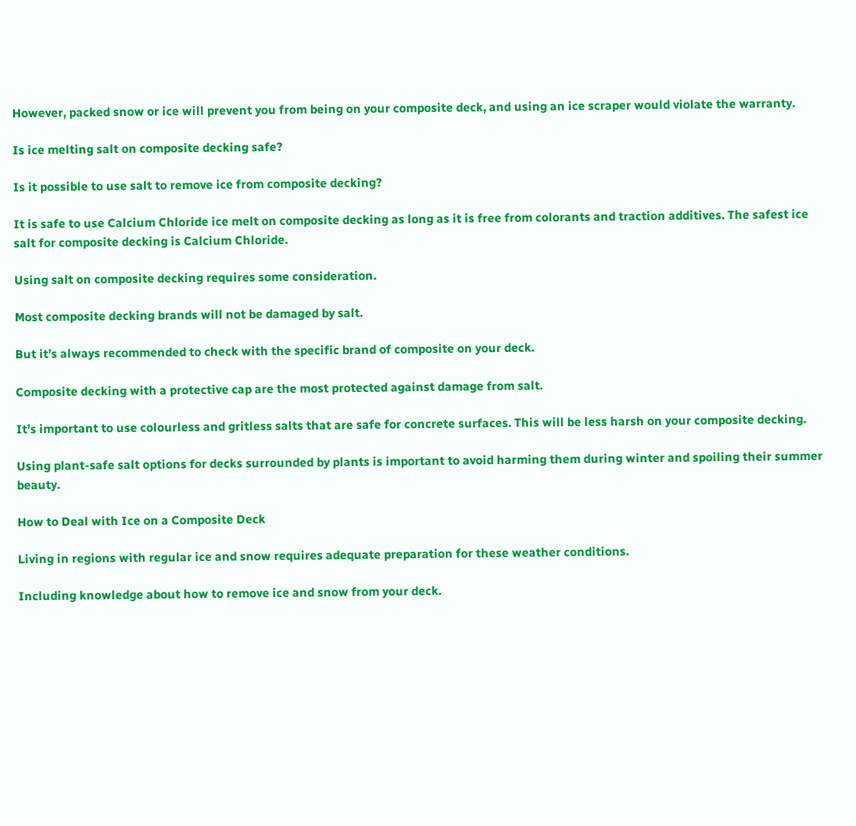However, packed snow or ice will prevent you from being on your composite deck, and using an ice scraper would violate the warranty.

Is ice melting salt on composite decking safe?

Is it possible to use salt to remove ice from composite decking?

It is safe to use Calcium Chloride ice melt on composite decking as long as it is free from colorants and traction additives. The safest ice salt for composite decking is Calcium Chloride.

Using salt on composite decking requires some consideration.

Most composite decking brands will not be damaged by salt.

But it’s always recommended to check with the specific brand of composite on your deck.

Composite decking with a protective cap are the most protected against damage from salt.

It’s important to use colourless and gritless salts that are safe for concrete surfaces. This will be less harsh on your composite decking.

Using plant-safe salt options for decks surrounded by plants is important to avoid harming them during winter and spoiling their summer beauty.

How to Deal with Ice on a Composite Deck

Living in regions with regular ice and snow requires adequate preparation for these weather conditions.

Including knowledge about how to remove ice and snow from your deck.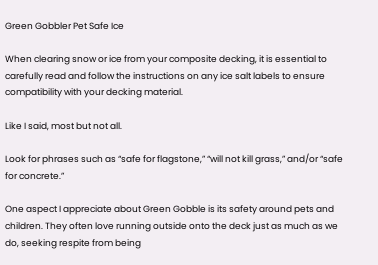Green Gobbler Pet Safe Ice

When clearing snow or ice from your composite decking, it is essential to carefully read and follow the instructions on any ice salt labels to ensure compatibility with your decking material.

Like I said, most but not all.

Look for phrases such as “safe for flagstone,” “will not kill grass,” and/or “safe for concrete.”

One aspect I appreciate about Green Gobble is its safety around pets and children. They often love running outside onto the deck just as much as we do, seeking respite from being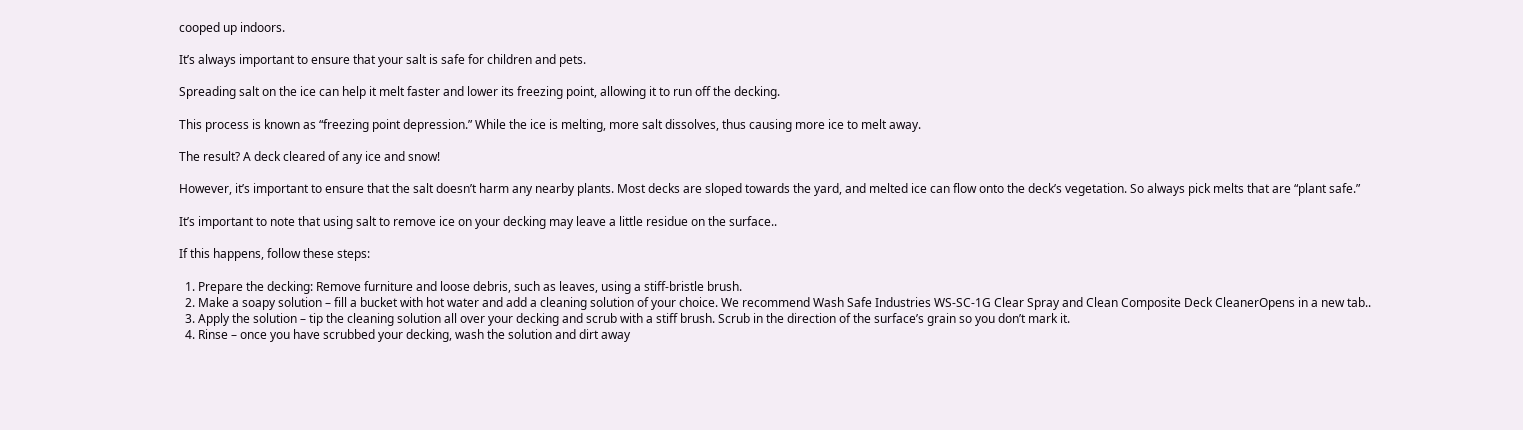cooped up indoors.

It’s always important to ensure that your salt is safe for children and pets.

Spreading salt on the ice can help it melt faster and lower its freezing point, allowing it to run off the decking.

This process is known as “freezing point depression.” While the ice is melting, more salt dissolves, thus causing more ice to melt away.

The result? A deck cleared of any ice and snow!

However, it’s important to ensure that the salt doesn’t harm any nearby plants. Most decks are sloped towards the yard, and melted ice can flow onto the deck’s vegetation. So always pick melts that are “plant safe.”

It’s important to note that using salt to remove ice on your decking may leave a little residue on the surface..

If this happens, follow these steps:

  1. Prepare the decking: Remove furniture and loose debris, such as leaves, using a stiff-bristle brush.
  2. Make a soapy solution – fill a bucket with hot water and add a cleaning solution of your choice. We recommend Wash Safe Industries WS-SC-1G Clear Spray and Clean Composite Deck CleanerOpens in a new tab..
  3. Apply the solution – tip the cleaning solution all over your decking and scrub with a stiff brush. Scrub in the direction of the surface’s grain so you don’t mark it.
  4. Rinse – once you have scrubbed your decking, wash the solution and dirt away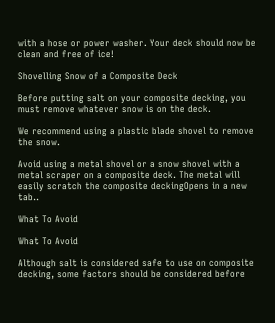with a hose or power washer. Your deck should now be clean and free of ice!

Shovelling Snow of a Composite Deck

Before putting salt on your composite decking, you must remove whatever snow is on the deck.

We recommend using a plastic blade shovel to remove the snow.

Avoid using a metal shovel or a snow shovel with a metal scraper on a composite deck. The metal will easily scratch the composite deckingOpens in a new tab..

What To Avoid

What To Avoid

Although salt is considered safe to use on composite decking, some factors should be considered before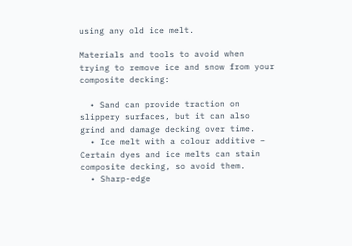using any old ice melt.

Materials and tools to avoid when trying to remove ice and snow from your composite decking:

  • Sand can provide traction on slippery surfaces, but it can also grind and damage decking over time.
  • Ice melt with a colour additive – Certain dyes and ice melts can stain composite decking, so avoid them.
  • Sharp-edge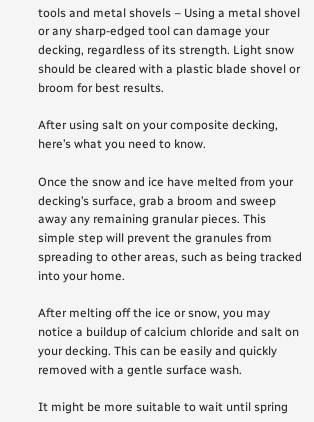tools and metal shovels – Using a metal shovel or any sharp-edged tool can damage your decking, regardless of its strength. Light snow should be cleared with a plastic blade shovel or broom for best results.

After using salt on your composite decking, here’s what you need to know.

Once the snow and ice have melted from your decking’s surface, grab a broom and sweep away any remaining granular pieces. This simple step will prevent the granules from spreading to other areas, such as being tracked into your home.

After melting off the ice or snow, you may notice a buildup of calcium chloride and salt on your decking. This can be easily and quickly removed with a gentle surface wash.

It might be more suitable to wait until spring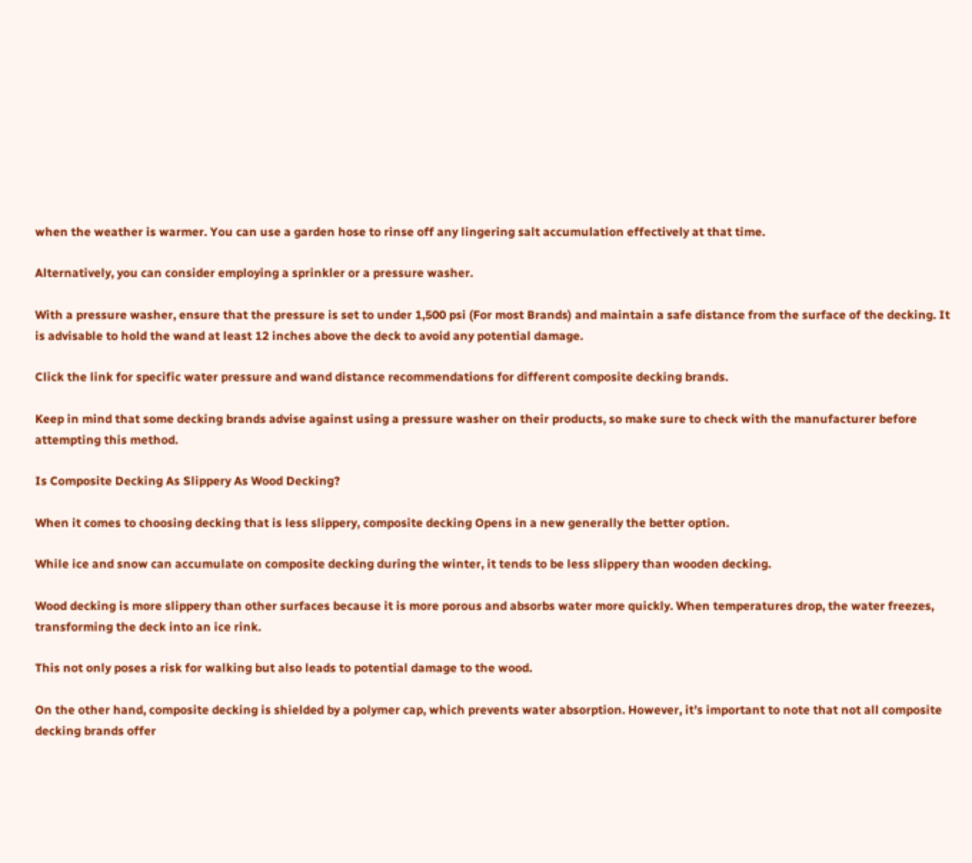when the weather is warmer. You can use a garden hose to rinse off any lingering salt accumulation effectively at that time.

Alternatively, you can consider employing a sprinkler or a pressure washer.

With a pressure washer, ensure that the pressure is set to under 1,500 psi (For most Brands) and maintain a safe distance from the surface of the decking. It is advisable to hold the wand at least 12 inches above the deck to avoid any potential damage.

Click the link for specific water pressure and wand distance recommendations for different composite decking brands.

Keep in mind that some decking brands advise against using a pressure washer on their products, so make sure to check with the manufacturer before attempting this method.

Is Composite Decking As Slippery As Wood Decking?

When it comes to choosing decking that is less slippery, composite decking Opens in a new generally the better option.

While ice and snow can accumulate on composite decking during the winter, it tends to be less slippery than wooden decking.

Wood decking is more slippery than other surfaces because it is more porous and absorbs water more quickly. When temperatures drop, the water freezes, transforming the deck into an ice rink.

This not only poses a risk for walking but also leads to potential damage to the wood.

On the other hand, composite decking is shielded by a polymer cap, which prevents water absorption. However, it’s important to note that not all composite decking brands offer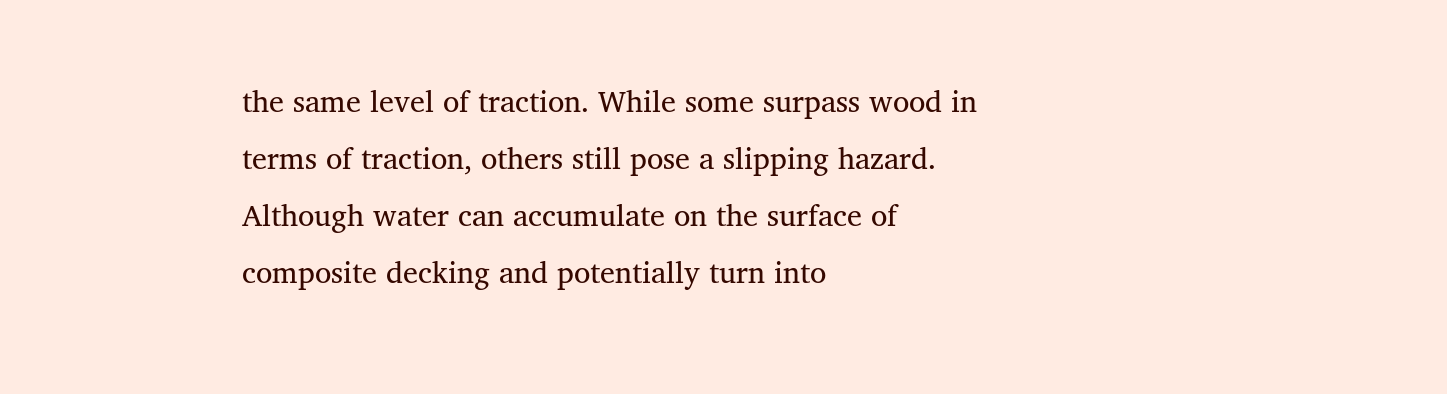the same level of traction. While some surpass wood in terms of traction, others still pose a slipping hazard. Although water can accumulate on the surface of composite decking and potentially turn into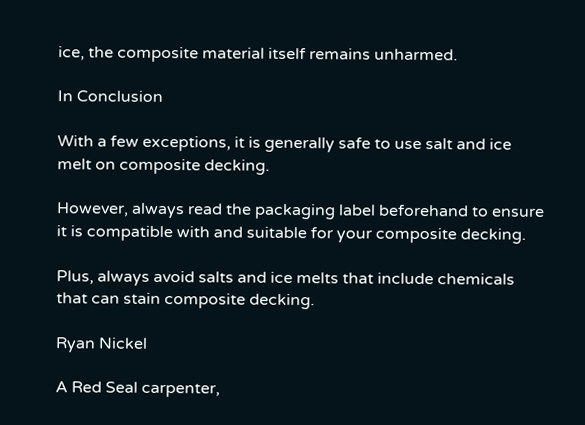ice, the composite material itself remains unharmed.

In Conclusion

With a few exceptions, it is generally safe to use salt and ice melt on composite decking.

However, always read the packaging label beforehand to ensure it is compatible with and suitable for your composite decking.

Plus, always avoid salts and ice melts that include chemicals that can stain composite decking.

Ryan Nickel

A Red Seal carpenter,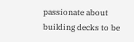passionate about building decks to be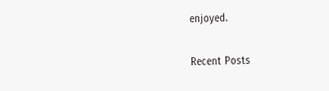enjoyed.

Recent Posts